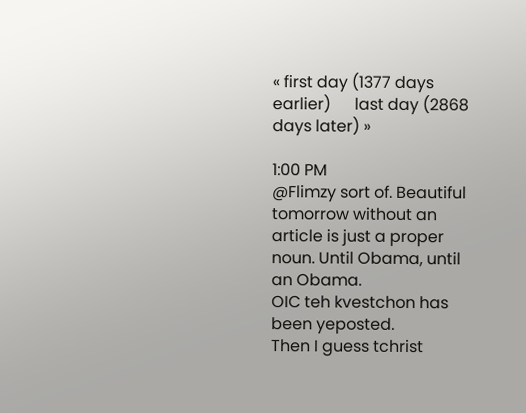« first day (1377 days earlier)      last day (2868 days later) »

1:00 PM
@Flimzy sort of. Beautiful tomorrow without an article is just a proper noun. Until Obama, until an Obama.
OIC teh kvestchon has been yeposted.
Then I guess tchrist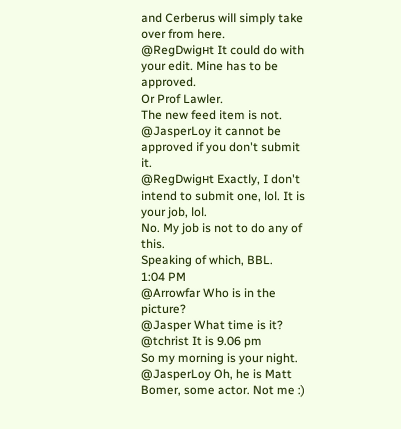and Cerberus will simply take over from here.
@RegDwigнt It could do with your edit. Mine has to be approved.
Or Prof Lawler.
The new feed item is not.
@JasperLoy it cannot be approved if you don't submit it.
@RegDwigнt Exactly, I don't intend to submit one, lol. It is your job, lol.
No. My job is not to do any of this.
Speaking of which, BBL.
1:04 PM
@Arrowfar Who is in the picture?
@Jasper What time is it?
@tchrist It is 9.06 pm
So my morning is your night.
@JasperLoy Oh, he is Matt Bomer, some actor. Not me :)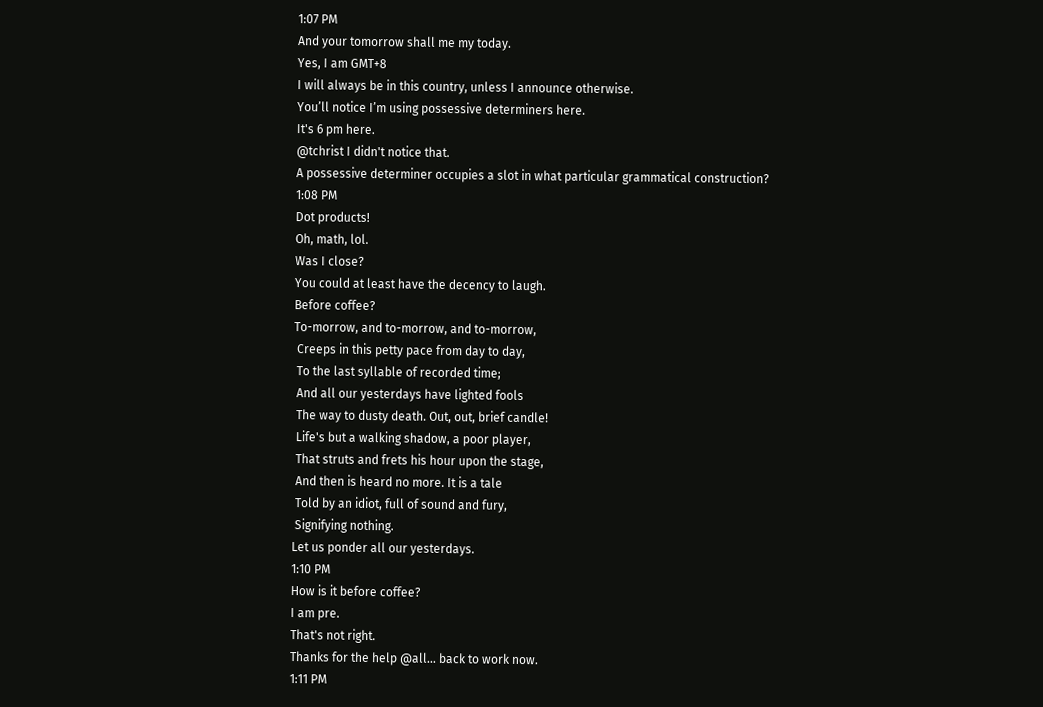1:07 PM
And your tomorrow shall me my today.
Yes, I am GMT+8
I will always be in this country, unless I announce otherwise.
You’ll notice I’m using possessive determiners here.
It's 6 pm here.
@tchrist I didn't notice that.
A possessive determiner occupies a slot in what particular grammatical construction?
1:08 PM
Dot products!
Oh, math, lol.
Was I close?
You could at least have the decency to laugh.
Before coffee?
To-morrow, and to-morrow, and to-morrow,
 Creeps in this petty pace from day to day,
 To the last syllable of recorded time;
 And all our yesterdays have lighted fools
 The way to dusty death. Out, out, brief candle!
 Life's but a walking shadow, a poor player,
 That struts and frets his hour upon the stage,
 And then is heard no more. It is a tale
 Told by an idiot, full of sound and fury,
 Signifying nothing.
Let us ponder all our yesterdays.
1:10 PM
How is it before coffee?
I am pre.
That's not right.
Thanks for the help @all... back to work now.
1:11 PM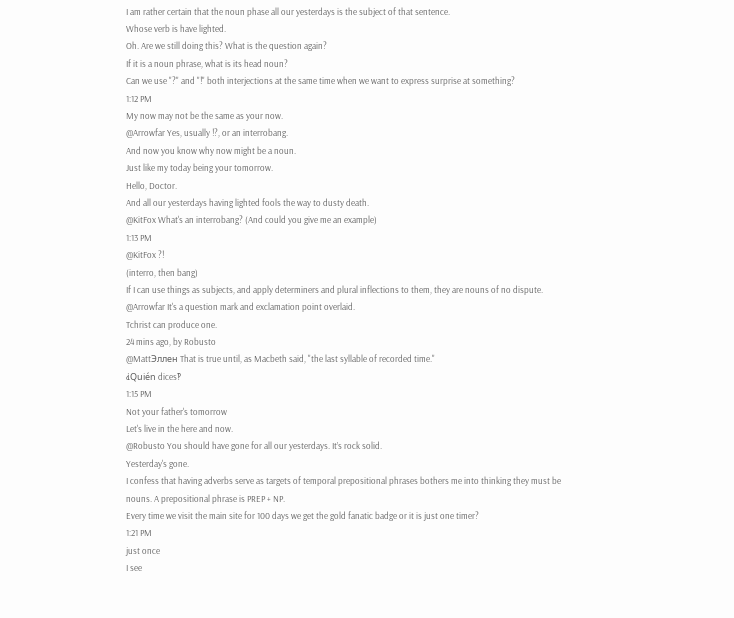I am rather certain that the noun phase all our yesterdays is the subject of that sentence.
Whose verb is have lighted.
Oh. Are we still doing this? What is the question again?
If it is a noun phrase, what is its head noun?
Can we use "?" and "!" both interjections at the same time when we want to express surprise at something?
1:12 PM
My now may not be the same as your now.
@Arrowfar Yes, usually !?, or an interrobang.
And now you know why now might be a noun.
Just like my today being your tomorrow.
Hello, Doctor.
And all our yesterdays having lighted fools the way to dusty death.
@KitFox What's an interrobang? (And could you give me an example)
1:13 PM
@KitFox ?!
(interro, then bang)
If I can use things as subjects, and apply determiners and plural inflections to them, they are nouns of no dispute.
@Arrowfar It's a question mark and exclamation point overlaid.
Tchrist can produce one.
24 mins ago, by Robusto
@MattЭллен That is true until, as Macbeth said, "the last syllable of recorded time."
⸘Quién dices‽
1:15 PM
Not your father's tomorrow
Let's live in the here and now.
@Robusto You should have gone for all our yesterdays. It’s rock solid.
Yesterday's gone.
I confess that having adverbs serve as targets of temporal prepositional phrases bothers me into thinking they must be nouns. A prepositional phrase is PREP + NP.
Every time we visit the main site for 100 days we get the gold fanatic badge or it is just one timer?
1:21 PM
just once
I see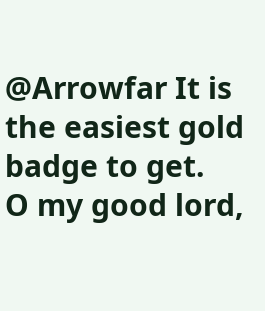@Arrowfar It is the easiest gold badge to get.
O my good lord,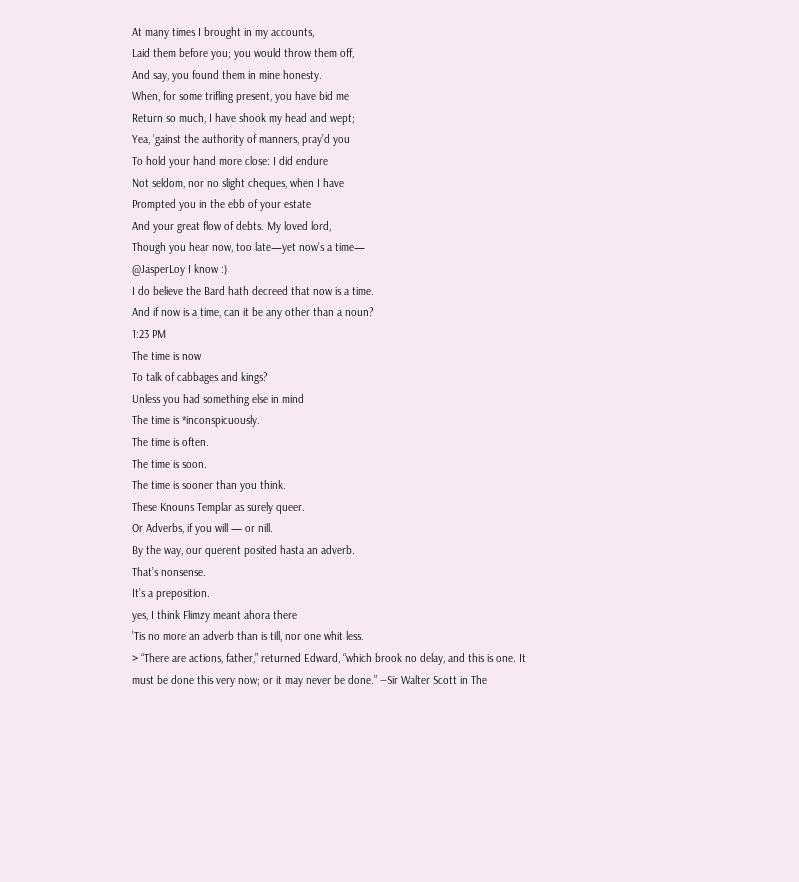At many times I brought in my accounts,
Laid them before you; you would throw them off,
And say, you found them in mine honesty.
When, for some trifling present, you have bid me
Return so much, I have shook my head and wept;
Yea, ’gainst the authority of manners, pray’d you
To hold your hand more close: I did endure
Not seldom, nor no slight cheques, when I have
Prompted you in the ebb of your estate
And your great flow of debts. My loved lord,
Though you hear now, too late—yet now’s a time—
@JasperLoy I know :)
I do believe the Bard hath decreed that now is a time.
And if now is a time, can it be any other than a noun?
1:23 PM
The time is now
To talk of cabbages and kings?
Unless you had something else in mind
The time is *inconspicuously.
The time is often.
The time is soon.
The time is sooner than you think.
These Knouns Templar as surely queer.
Or Adverbs, if you will — or nill.
By the way, our querent posited hasta an adverb.
That’s nonsense.
It’s a preposition.
yes, I think Flimzy meant ahora there
’Tis no more an adverb than is till, nor one whit less.
> “There are actions, father,” returned Edward, “which brook no delay, and this is one. It must be done this very now; or it may never be done.” ―Sir Walter Scott in The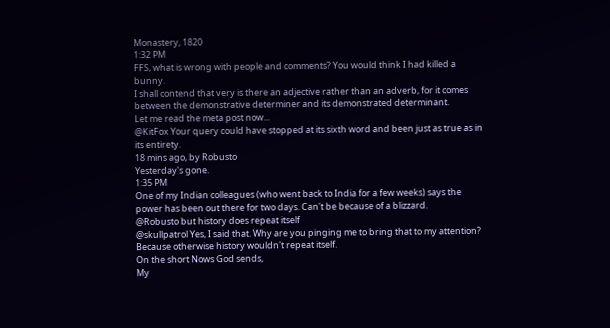Monastery, 1820
1:32 PM
FFS, what is wrong with people and comments? You would think I had killed a bunny.
I shall contend that very is there an adjective rather than an adverb, for it comes between the demonstrative determiner and its demonstrated determinant.
Let me read the meta post now...
@KitFox Your query could have stopped at its sixth word and been just as true as in its entirety.
18 mins ago, by Robusto
Yesterday's gone.
1:35 PM
One of my Indian colleagues (who went back to India for a few weeks) says the power has been out there for two days. Can't be because of a blizzard.
@Robusto but history does repeat itself
@skullpatrol Yes, I said that. Why are you pinging me to bring that to my attention?
Because otherwise history wouldn't repeat itself.
On the short Nows God sends,
My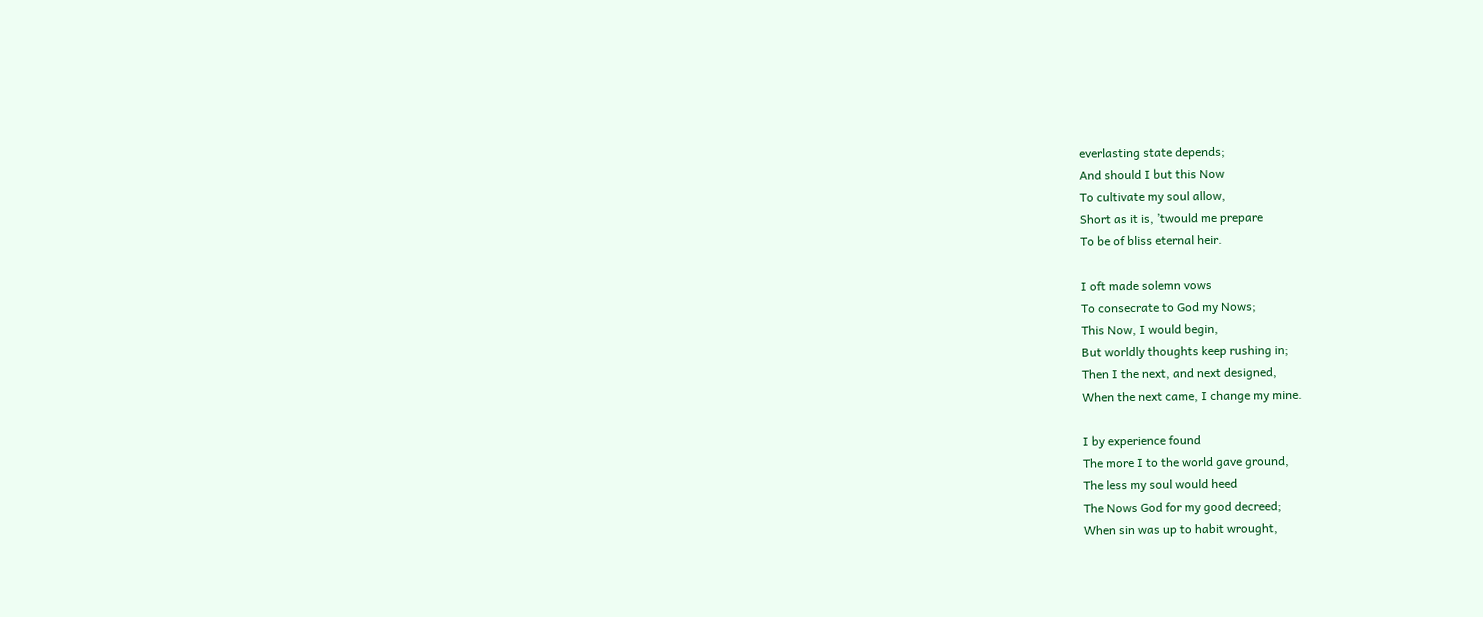everlasting state depends;
And should I but this Now
To cultivate my soul allow,
Short as it is, ’twould me prepare
To be of bliss eternal heir.

I oft made solemn vows
To consecrate to God my Nows;
This Now, I would begin,
But worldly thoughts keep rushing in;
Then I the next, and next designed,
When the next came, I change my mine.

I by experience found
The more I to the world gave ground,
The less my soul would heed
The Nows God for my good decreed;
When sin was up to habit wrought,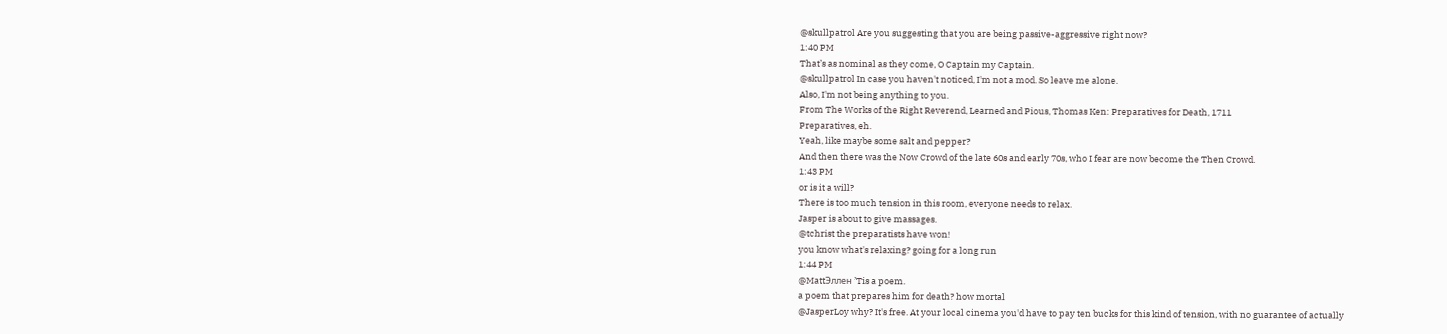@skullpatrol Are you suggesting that you are being passive-aggressive right now?
1:40 PM
That’s as nominal as they come, O Captain my Captain.
@skullpatrol In case you haven't noticed, I'm not a mod. So leave me alone.
Also, I'm not being anything to you.
From The Works of the Right Reverend, Learned and Pious, Thomas Ken: Preparatives for Death, 1711
Preparatives, eh.
Yeah, like maybe some salt and pepper?
And then there was the Now Crowd of the late 60s and early 70s, who I fear are now become the Then Crowd.
1:43 PM
or is it a will?
There is too much tension in this room, everyone needs to relax.
Jasper is about to give massages.
@tchrist the preparatists have won!
you know what's relaxing? going for a long run
1:44 PM
@MattЭллен ’Tis a poem.
a poem that prepares him for death? how mortal
@JasperLoy why? It's free. At your local cinema you'd have to pay ten bucks for this kind of tension, with no guarantee of actually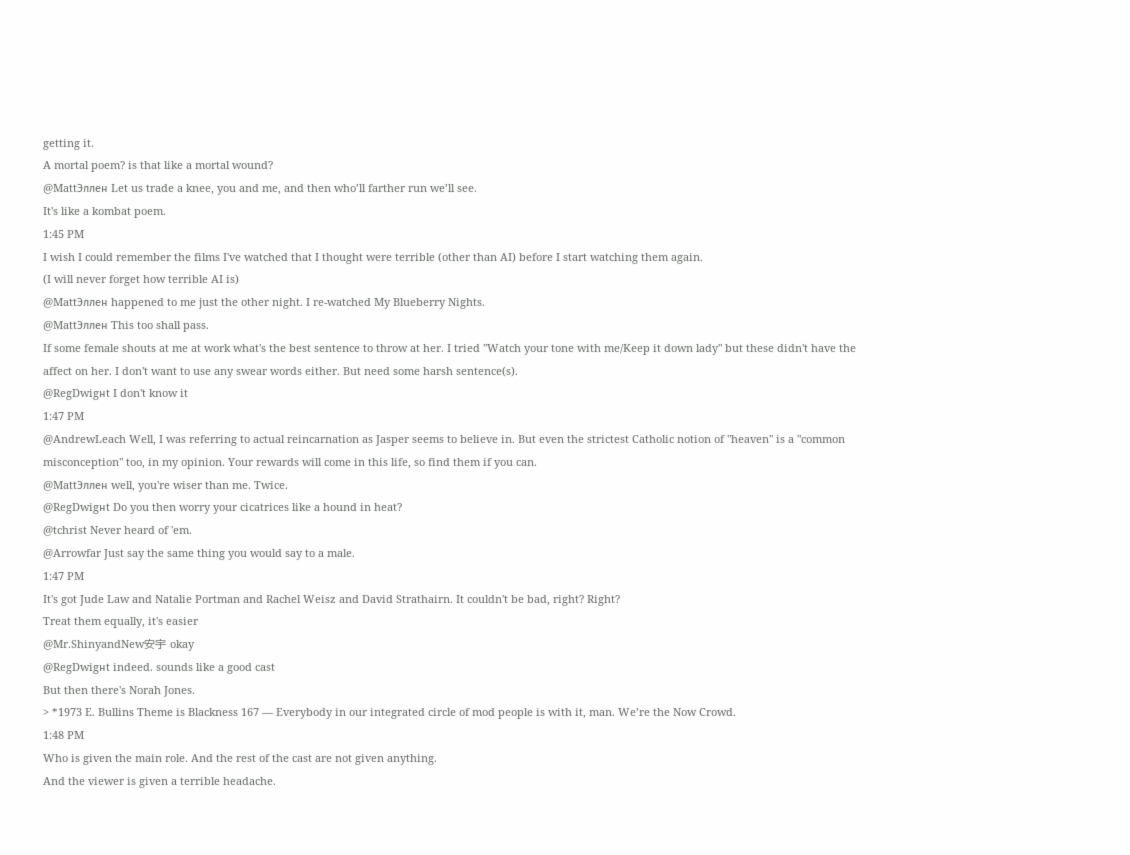getting it.
A mortal poem? is that like a mortal wound?
@MattЭллен Let us trade a knee, you and me, and then who’ll farther run we’ll see.
It's like a kombat poem.
1:45 PM
I wish I could remember the films I've watched that I thought were terrible (other than AI) before I start watching them again.
(I will never forget how terrible AI is)
@MattЭллен happened to me just the other night. I re-watched My Blueberry Nights.
@MattЭллен This too shall pass.
If some female shouts at me at work what's the best sentence to throw at her. I tried "Watch your tone with me/Keep it down lady" but these didn't have the affect on her. I don't want to use any swear words either. But need some harsh sentence(s).
@RegDwigнt I don't know it
1:47 PM
@AndrewLeach Well, I was referring to actual reincarnation as Jasper seems to believe in. But even the strictest Catholic notion of "heaven" is a "common misconception" too, in my opinion. Your rewards will come in this life, so find them if you can.
@MattЭллен well, you're wiser than me. Twice.
@RegDwigнt Do you then worry your cicatrices like a hound in heat?
@tchrist Never heard of 'em.
@Arrowfar Just say the same thing you would say to a male.
1:47 PM
It's got Jude Law and Natalie Portman and Rachel Weisz and David Strathairn. It couldn't be bad, right? Right?
Treat them equally, it's easier
@Mr.ShinyandNew安宇 okay
@RegDwigнt indeed. sounds like a good cast
But then there's Norah Jones.
> *1973 E. Bullins Theme is Blackness 167 ― Everybody in our integrated circle of mod people is with it, man. We’re the Now Crowd.
1:48 PM
Who is given the main role. And the rest of the cast are not given anything.
And the viewer is given a terrible headache.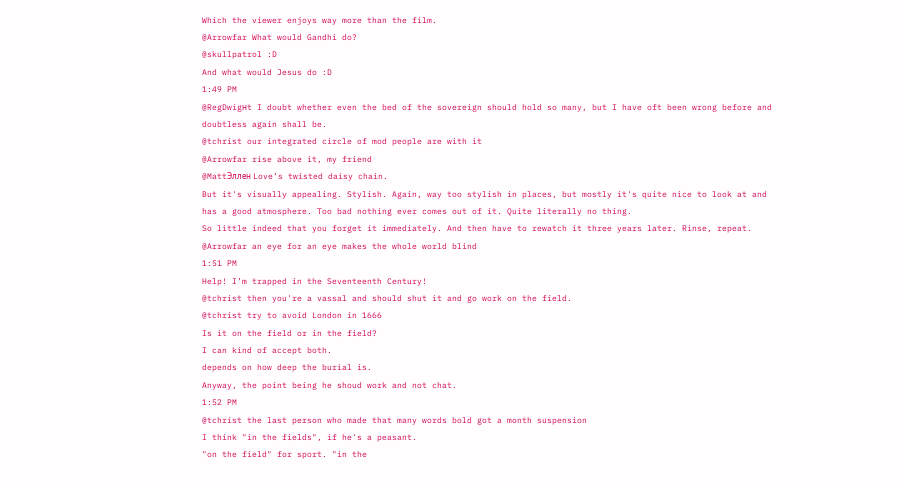Which the viewer enjoys way more than the film.
@Arrowfar What would Gandhi do?
@skullpatrol :D
And what would Jesus do :D
1:49 PM
@RegDwigнt I doubt whether even the bed of the sovereign should hold so many, but I have oft been wrong before and doubtless again shall be.
@tchrist our integrated circle of mod people are with it
@Arrowfar rise above it, my friend
@MattЭллен Love’s twisted daisy chain.
But it's visually appealing. Stylish. Again, way too stylish in places, but mostly it's quite nice to look at and has a good atmosphere. Too bad nothing ever comes out of it. Quite literally no thing.
So little indeed that you forget it immediately. And then have to rewatch it three years later. Rinse, repeat.
@Arrowfar an eye for an eye makes the whole world blind
1:51 PM
Help! I’m trapped in the Seventeenth Century!
@tchrist then you're a vassal and should shut it and go work on the field.
@tchrist try to avoid London in 1666
Is it on the field or in the field?
I can kind of accept both.
depends on how deep the burial is.
Anyway, the point being he shoud work and not chat.
1:52 PM
@tchrist the last person who made that many words bold got a month suspension
I think "in the fields", if he's a peasant.
"on the field" for sport. "in the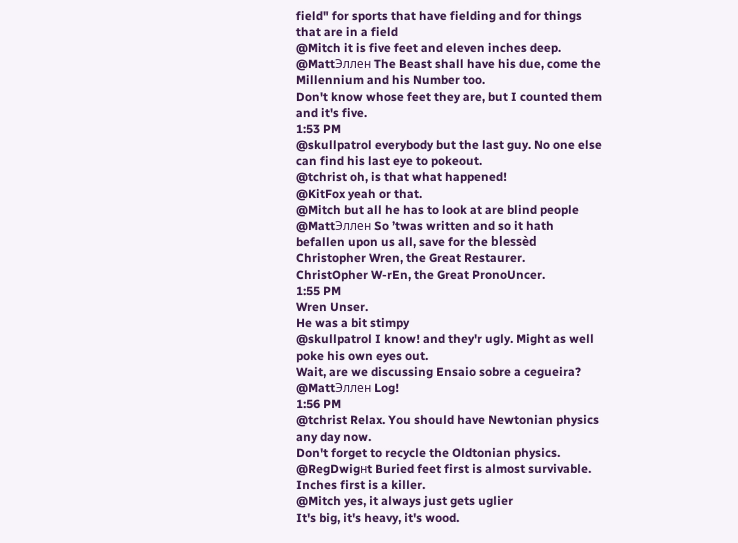field" for sports that have fielding and for things that are in a field
@Mitch it is five feet and eleven inches deep.
@MattЭллен The Beast shall have his due, come the Millennium and his Number too.
Don't know whose feet they are, but I counted them and it's five.
1:53 PM
@skullpatrol everybody but the last guy. No one else can find his last eye to pokeout.
@tchrist oh, is that what happened!
@KitFox yeah or that.
@Mitch but all he has to look at are blind people
@MattЭллен So ’twas written and so it hath befallen upon us all, save for the blessèd Christopher Wren, the Great Restaurer.
ChristOpher W-rEn, the Great PronoUncer.
1:55 PM
Wren Unser.
He was a bit stimpy
@skullpatrol I know! and they'r ugly. Might as well poke his own eyes out.
Wait, are we discussing Ensaio sobre a cegueira?
@MattЭллен Log!
1:56 PM
@tchrist Relax. You should have Newtonian physics any day now.
Don't forget to recycle the Oldtonian physics.
@RegDwigнt Buried feet first is almost survivable. Inches first is a killer.
@Mitch yes, it always just gets uglier
It's big, it's heavy, it's wood.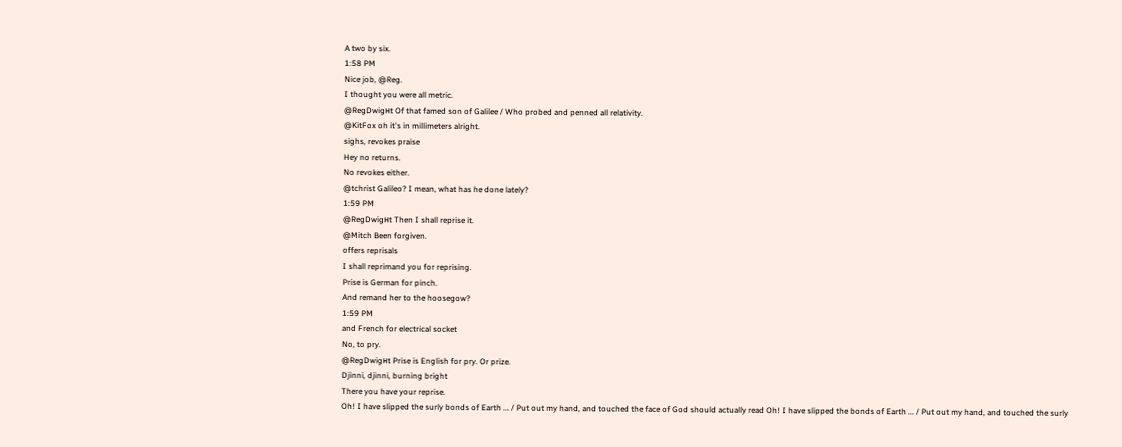A two by six.
1:58 PM
Nice job, @Reg.
I thought you were all metric.
@RegDwigнt Of that famed son of Galilee / Who probed and penned all relativity.
@KitFox oh it's in millimeters alright.
sighs, revokes praise
Hey no returns.
No revokes either.
@tchrist Galileo? I mean, what has he done lately?
1:59 PM
@RegDwigнt Then I shall reprise it.
@Mitch Been forgiven.
offers reprisals
I shall reprimand you for reprising.
Prise is German for pinch.
And remand her to the hoosegow?
1:59 PM
and French for electrical socket
No, to pry.
@RegDwigнt Prise is English for pry. Or prize.
Djinni, djinni, burning bright
There you have your reprise.
Oh! I have slipped the surly bonds of Earth ... / Put out my hand, and touched the face of God should actually read Oh! I have slipped the bonds of Earth ... / Put out my hand, and touched the surly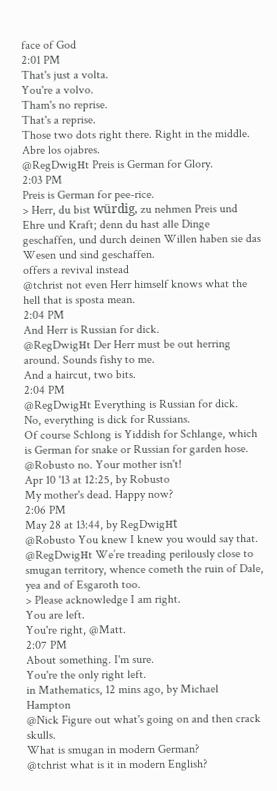face of God
2:01 PM
That's just a volta.
You're a volvo.
Tham's no reprise.
That's a reprise.
Those two dots right there. Right in the middle.
Abre los ojabres.
@RegDwigнt Preis is German for Glory.
2:03 PM
Preis is German for pee-rice.
> Herr, du bist würdig, zu nehmen Preis und Ehre und Kraft; denn du hast alle Dinge geschaffen, und durch deinen Willen haben sie das Wesen und sind geschaffen.
offers a revival instead
@tchrist not even Herr himself knows what the hell that is sposta mean.
2:04 PM
And Herr is Russian for dick.
@RegDwigнt Der Herr must be out herring around. Sounds fishy to me.
And a haircut, two bits.
2:04 PM
@RegDwigнt Everything is Russian for dick.
No, everything is dick for Russians.
Of course Schlong is Yiddish for Schlange, which is German for snake or Russian for garden hose.
@Robusto no. Your mother isn't!
Apr 10 '13 at 12:25, by Robusto
My mother's dead. Happy now?
2:06 PM
May 28 at 13:44, by RegDwigнt
@Robusto You knew I knew you would say that.
@RegDwigнt We’re treading perilously close to smugan territory, whence cometh the ruin of Dale, yea and of Esgaroth too.
> Please acknowledge I am right.
You are left.
You're right, @Matt.
2:07 PM
About something. I'm sure.
You're the only right left.
in Mathematics, 12 mins ago, by Michael Hampton
@Nick Figure out what's going on and then crack skulls.
What is smugan in modern German?
@tchrist what is it in modern English?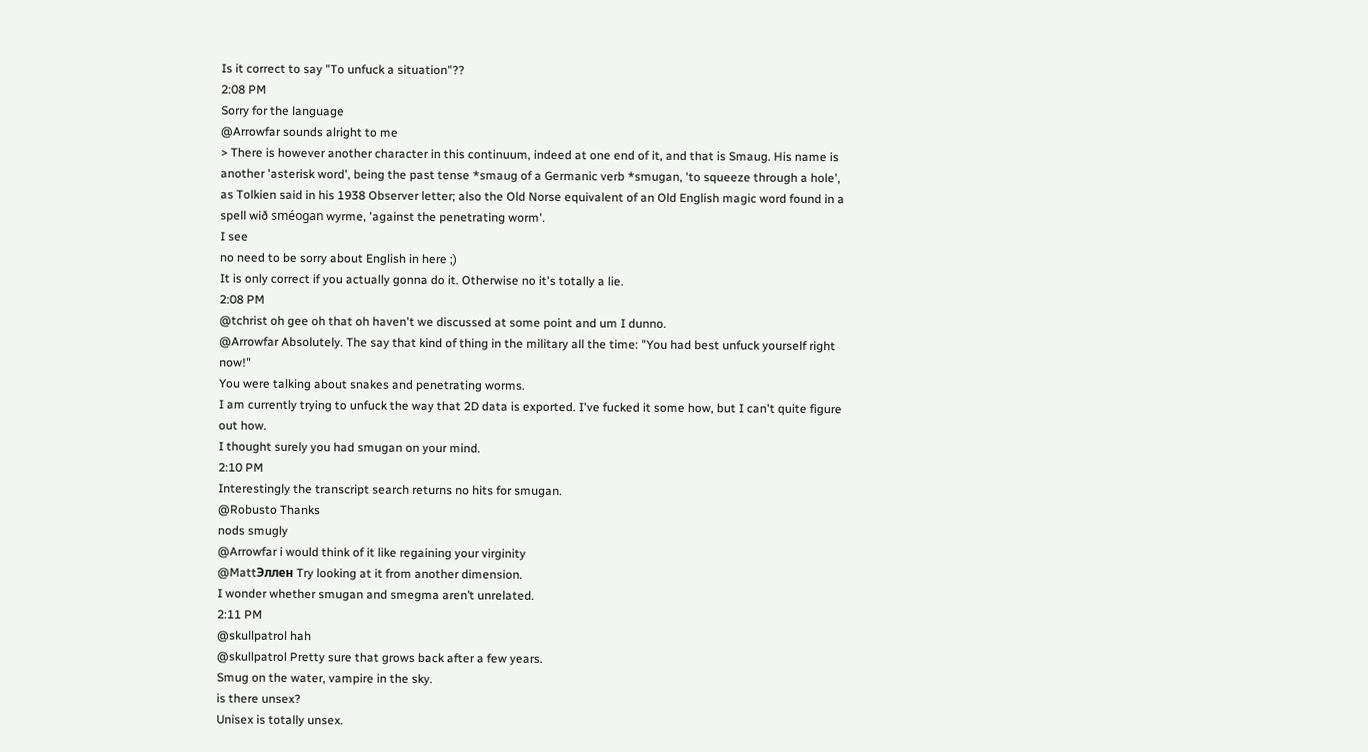Is it correct to say "To unfuck a situation"??
2:08 PM
Sorry for the language
@Arrowfar sounds alright to me
> There is however another character in this continuum, indeed at one end of it, and that is Smaug. His name is another 'asterisk word', being the past tense *smaug of a Germanic verb *smugan, 'to squeeze through a hole', as Tolkien said in his 1938 Observer letter; also the Old Norse equivalent of an Old English magic word found in a spell wið sméogan wyrme, 'against the penetrating worm'.
I see
no need to be sorry about English in here ;)
It is only correct if you actually gonna do it. Otherwise no it's totally a lie.
2:08 PM
@tchrist oh gee oh that oh haven't we discussed at some point and um I dunno.
@Arrowfar Absolutely. The say that kind of thing in the military all the time: "You had best unfuck yourself right now!"
You were talking about snakes and penetrating worms.
I am currently trying to unfuck the way that 2D data is exported. I've fucked it some how, but I can't quite figure out how.
I thought surely you had smugan on your mind.
2:10 PM
Interestingly the transcript search returns no hits for smugan.
@Robusto Thanks
nods smugly
@Arrowfar i would think of it like regaining your virginity
@MattЭллен Try looking at it from another dimension.
I wonder whether smugan and smegma aren’t unrelated.
2:11 PM
@skullpatrol hah
@skullpatrol Pretty sure that grows back after a few years.
Smug on the water, vampire in the sky.
is there unsex?
Unisex is totally unsex.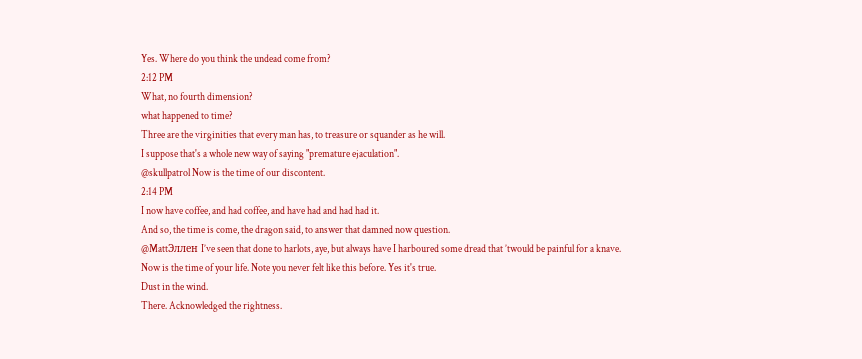Yes. Where do you think the undead come from?
2:12 PM
What, no fourth dimension?
what happened to time?
Three are the virginities that every man has, to treasure or squander as he will.
I suppose that's a whole new way of saying "premature ejaculation".
@skullpatrol Now is the time of our discontent.
2:14 PM
I now have coffee, and had coffee, and have had and had had it.
And so, the time is come, the dragon said, to answer that damned now question.
@MattЭллен I’ve seen that done to harlots, aye, but always have I harboured some dread that ’twould be painful for a knave.
Now is the time of your life. Note you never felt like this before. Yes it's true.
Dust in the wind.
There. Acknowledged the rightness.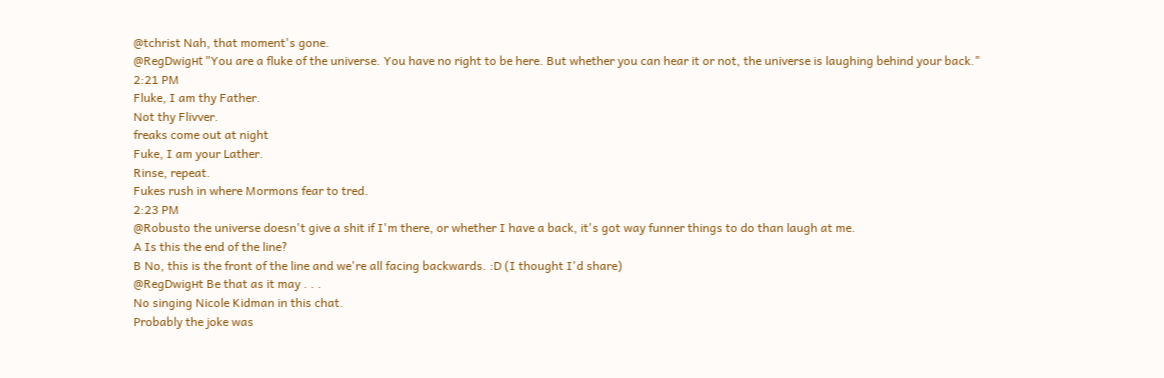@tchrist Nah, that moment's gone.
@RegDwigнt "You are a fluke of the universe. You have no right to be here. But whether you can hear it or not, the universe is laughing behind your back."
2:21 PM
Fluke, I am thy Father.
Not thy Flivver.
freaks come out at night
Fuke, I am your Lather.
Rinse, repeat.
Fukes rush in where Mormons fear to tred.
2:23 PM
@Robusto the universe doesn't give a shit if I'm there, or whether I have a back, it's got way funner things to do than laugh at me.
A Is this the end of the line?
B No, this is the front of the line and we're all facing backwards. :D (I thought I'd share)
@RegDwigнt Be that as it may . . .
No singing Nicole Kidman in this chat.
Probably the joke was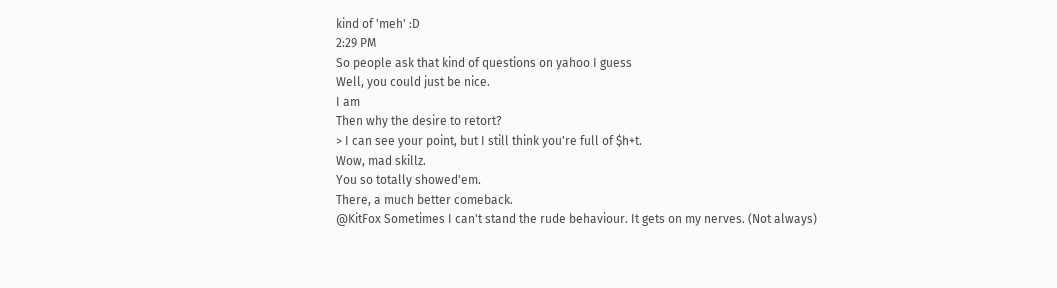kind of 'meh' :D
2:29 PM
So people ask that kind of questions on yahoo I guess
Well, you could just be nice.
I am
Then why the desire to retort?
> I can see your point, but I still think you're full of $h+t.
Wow, mad skillz.
You so totally showed'em.
There, a much better comeback.
@KitFox Sometimes I can't stand the rude behaviour. It gets on my nerves. (Not always)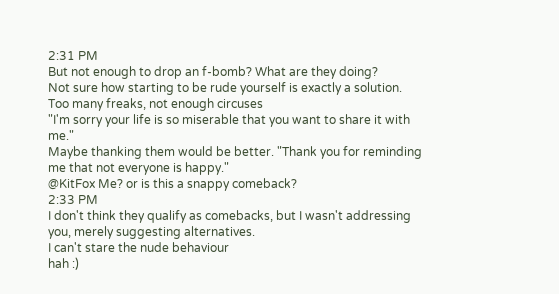2:31 PM
But not enough to drop an f-bomb? What are they doing?
Not sure how starting to be rude yourself is exactly a solution.
Too many freaks, not enough circuses
"I'm sorry your life is so miserable that you want to share it with me."
Maybe thanking them would be better. "Thank you for reminding me that not everyone is happy."
@KitFox Me? or is this a snappy comeback?
2:33 PM
I don't think they qualify as comebacks, but I wasn't addressing you, merely suggesting alternatives.
I can't stare the nude behaviour
hah :)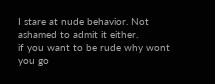I stare at nude behavior. Not ashamed to admit it either.
if you want to be rude why wont you go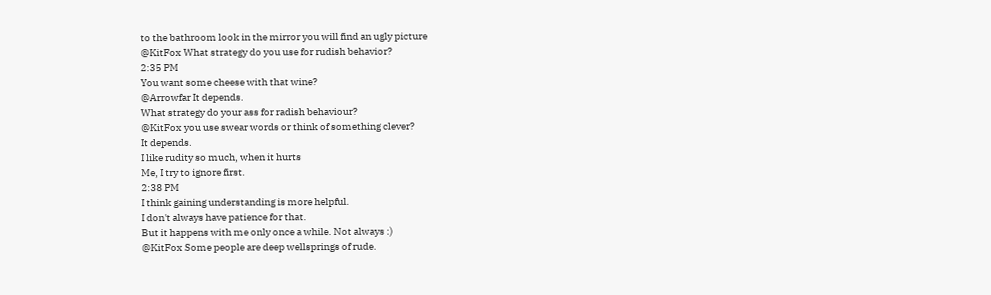to the bathroom look in the mirror you will find an ugly picture
@KitFox What strategy do you use for rudish behavior?
2:35 PM
You want some cheese with that wine?
@Arrowfar It depends.
What strategy do your ass for radish behaviour?
@KitFox you use swear words or think of something clever?
It depends.
I like rudity so much, when it hurts
Me, I try to ignore first.
2:38 PM
I think gaining understanding is more helpful.
I don't always have patience for that.
But it happens with me only once a while. Not always :)
@KitFox Some people are deep wellsprings of rude.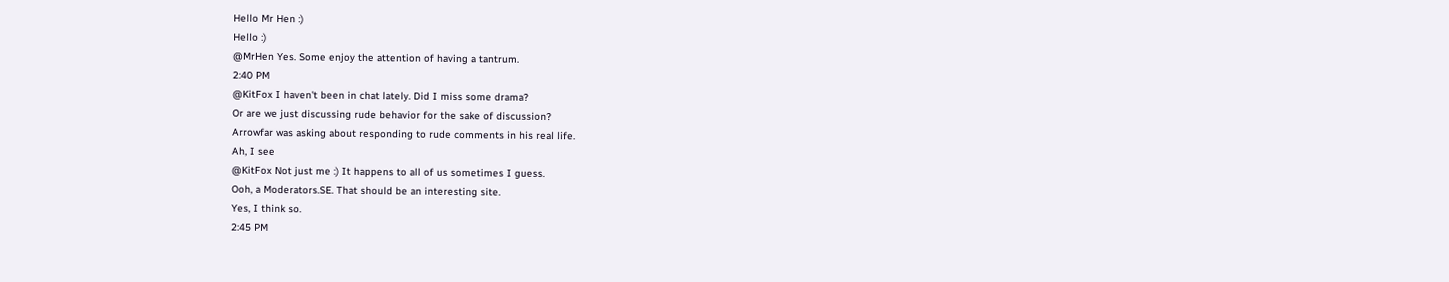Hello Mr Hen :)
Hello :)
@MrHen Yes. Some enjoy the attention of having a tantrum.
2:40 PM
@KitFox I haven't been in chat lately. Did I miss some drama?
Or are we just discussing rude behavior for the sake of discussion?
Arrowfar was asking about responding to rude comments in his real life.
Ah, I see
@KitFox Not just me :) It happens to all of us sometimes I guess.
Ooh, a Moderators.SE. That should be an interesting site.
Yes, I think so.
2:45 PM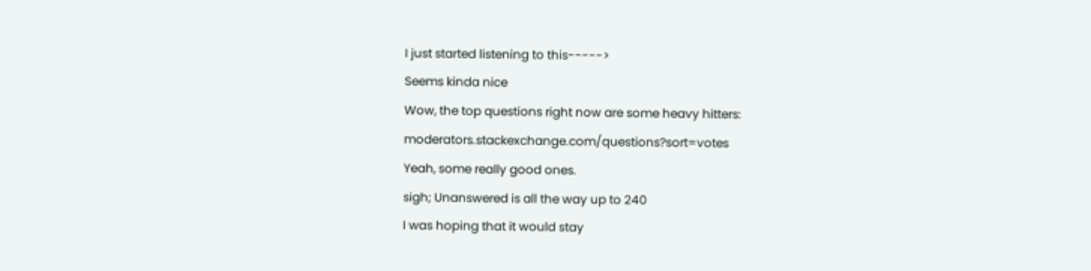I just started listening to this----->
Seems kinda nice
Wow, the top questions right now are some heavy hitters: moderators.stackexchange.com/questions?sort=votes
Yeah, some really good ones.
sigh; Unanswered is all the way up to 240
I was hoping that it would stay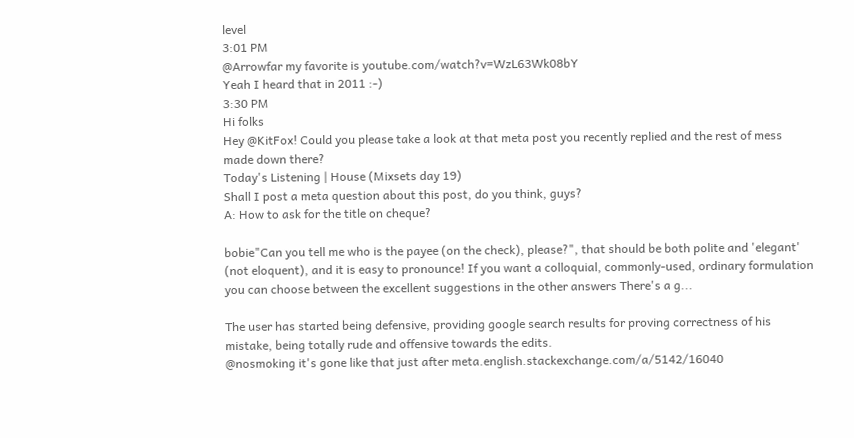level
3:01 PM
@Arrowfar my favorite is youtube.com/watch?v=WzL63Wk08bY
Yeah I heard that in 2011 :-)
3:30 PM
Hi folks
Hey @KitFox! Could you please take a look at that meta post you recently replied and the rest of mess made down there?
Today's Listening | House (Mixsets day 19)
Shall I post a meta question about this post, do you think, guys?
A: How to ask for the title on cheque?

bobie"Can you tell me who is the payee (on the check), please?", that should be both polite and 'elegant' (not eloquent), and it is easy to pronounce! If you want a colloquial, commonly-used, ordinary formulation you can choose between the excellent suggestions in the other answers There's a g...

The user has started being defensive, providing google search results for proving correctness of his mistake, being totally rude and offensive towards the edits.
@nosmoking it's gone like that just after meta.english.stackexchange.com/a/5142/16040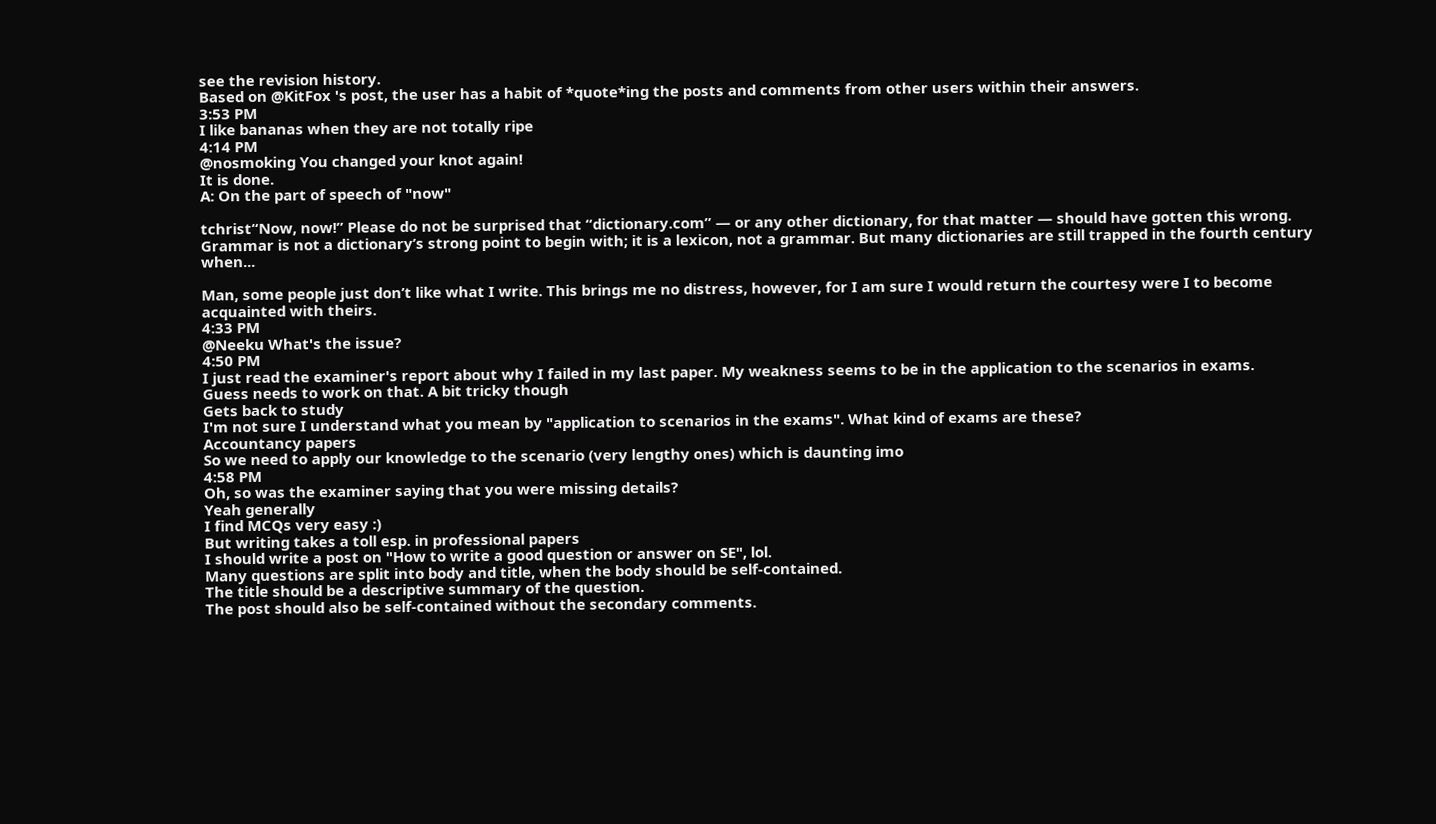see the revision history.
Based on @KitFox 's post, the user has a habit of *quote*ing the posts and comments from other users within their answers.
3:53 PM
I like bananas when they are not totally ripe
4:14 PM
@nosmoking You changed your knot again!
It is done.
A: On the part of speech of "now"

tchrist“Now, now!” Please do not be surprised that “dictionary.com” — or any other dictionary, for that matter — should have gotten this wrong. Grammar is not a dictionary’s strong point to begin with; it is a lexicon, not a grammar. But many dictionaries are still trapped in the fourth century when...

Man, some people just don’t like what I write. This brings me no distress, however, for I am sure I would return the courtesy were I to become acquainted with theirs.
4:33 PM
@Neeku What's the issue?
4:50 PM
I just read the examiner's report about why I failed in my last paper. My weakness seems to be in the application to the scenarios in exams.
Guess needs to work on that. A bit tricky though
Gets back to study
I'm not sure I understand what you mean by "application to scenarios in the exams". What kind of exams are these?
Accountancy papers
So we need to apply our knowledge to the scenario (very lengthy ones) which is daunting imo
4:58 PM
Oh, so was the examiner saying that you were missing details?
Yeah generally
I find MCQs very easy :)
But writing takes a toll esp. in professional papers
I should write a post on "How to write a good question or answer on SE", lol.
Many questions are split into body and title, when the body should be self-contained.
The title should be a descriptive summary of the question.
The post should also be self-contained without the secondary comments.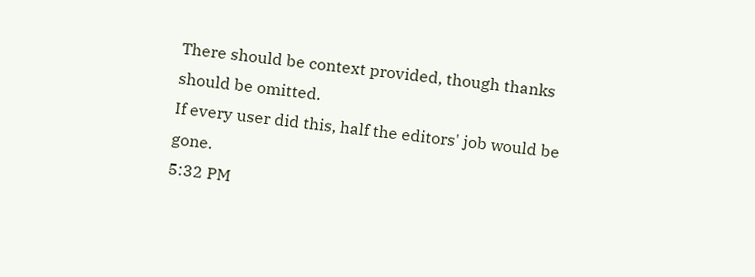There should be context provided, though thanks should be omitted.
If every user did this, half the editors' job would be gone.
5:32 PM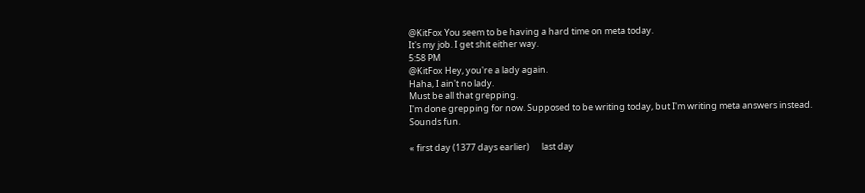@KitFox You seem to be having a hard time on meta today.
It's my job. I get shit either way.
5:58 PM
@KitFox Hey, you're a lady again.
Haha, I ain't no lady.
Must be all that grepping.
I'm done grepping for now. Supposed to be writing today, but I'm writing meta answers instead.
Sounds fun.

« first day (1377 days earlier)      last day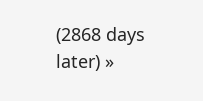(2868 days later) »